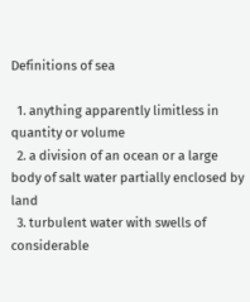Definitions of sea

  1. anything apparently limitless in quantity or volume
  2. a division of an ocean or a large body of salt water partially enclosed by land
  3. turbulent water with swells of considerable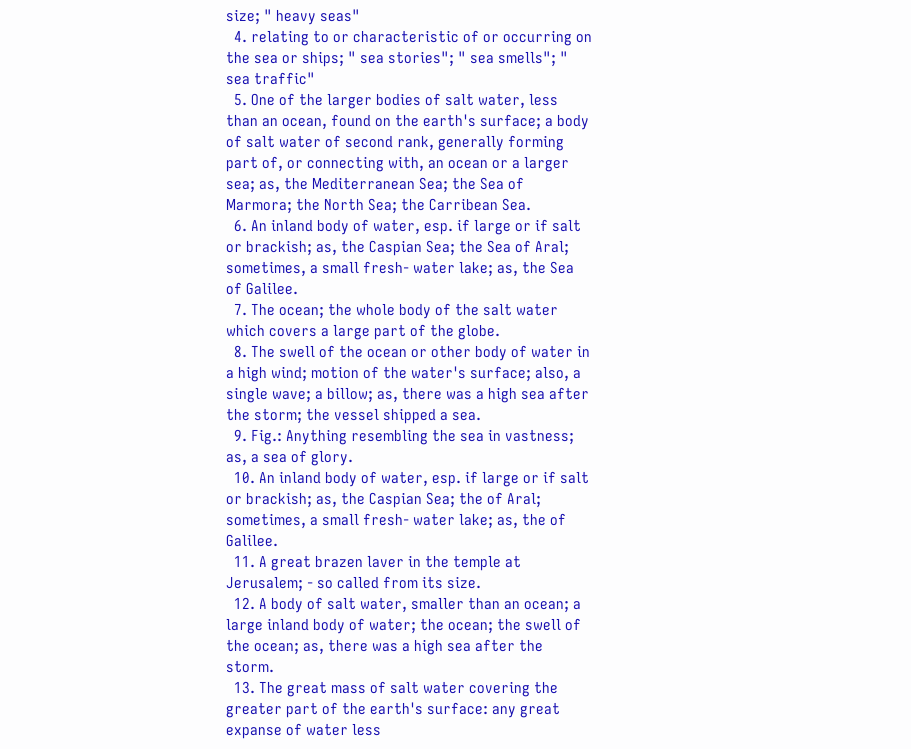size; " heavy seas"
  4. relating to or characteristic of or occurring on the sea or ships; " sea stories"; " sea smells"; " sea traffic"
  5. One of the larger bodies of salt water, less than an ocean, found on the earth's surface; a body of salt water of second rank, generally forming part of, or connecting with, an ocean or a larger sea; as, the Mediterranean Sea; the Sea of Marmora; the North Sea; the Carribean Sea.
  6. An inland body of water, esp. if large or if salt or brackish; as, the Caspian Sea; the Sea of Aral; sometimes, a small fresh- water lake; as, the Sea of Galilee.
  7. The ocean; the whole body of the salt water which covers a large part of the globe.
  8. The swell of the ocean or other body of water in a high wind; motion of the water's surface; also, a single wave; a billow; as, there was a high sea after the storm; the vessel shipped a sea.
  9. Fig.: Anything resembling the sea in vastness; as, a sea of glory.
  10. An inland body of water, esp. if large or if salt or brackish; as, the Caspian Sea; the of Aral; sometimes, a small fresh- water lake; as, the of Galilee.
  11. A great brazen laver in the temple at Jerusalem; - so called from its size.
  12. A body of salt water, smaller than an ocean; a large inland body of water; the ocean; the swell of the ocean; as, there was a high sea after the storm.
  13. The great mass of salt water covering the greater part of the earth's surface: any great expanse of water less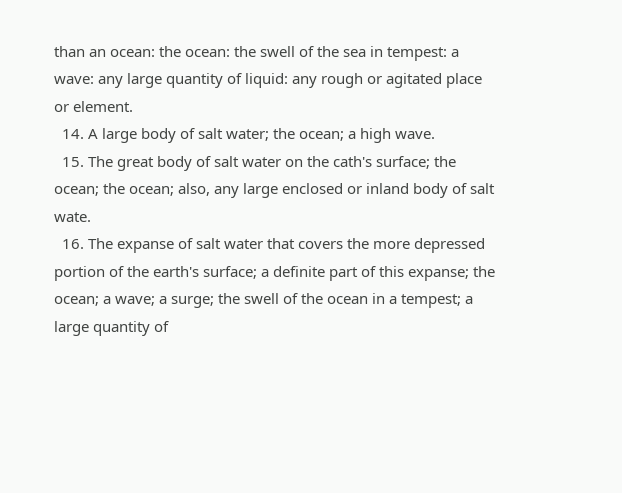than an ocean: the ocean: the swell of the sea in tempest: a wave: any large quantity of liquid: any rough or agitated place or element.
  14. A large body of salt water; the ocean; a high wave.
  15. The great body of salt water on the cath's surface; the ocean; the ocean; also, any large enclosed or inland body of salt wate.
  16. The expanse of salt water that covers the more depressed portion of the earth's surface; a definite part of this expanse; the ocean; a wave; a surge; the swell of the ocean in a tempest; a large quantity of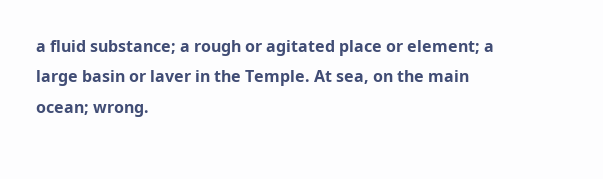a fluid substance; a rough or agitated place or element; a large basin or laver in the Temple. At sea, on the main ocean; wrong.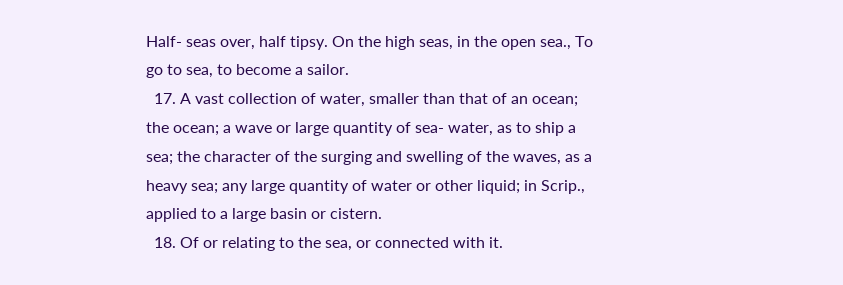Half- seas over, half tipsy. On the high seas, in the open sea., To go to sea, to become a sailor.
  17. A vast collection of water, smaller than that of an ocean; the ocean; a wave or large quantity of sea- water, as to ship a sea; the character of the surging and swelling of the waves, as a heavy sea; any large quantity of water or other liquid; in Scrip., applied to a large basin or cistern.
  18. Of or relating to the sea, or connected with it.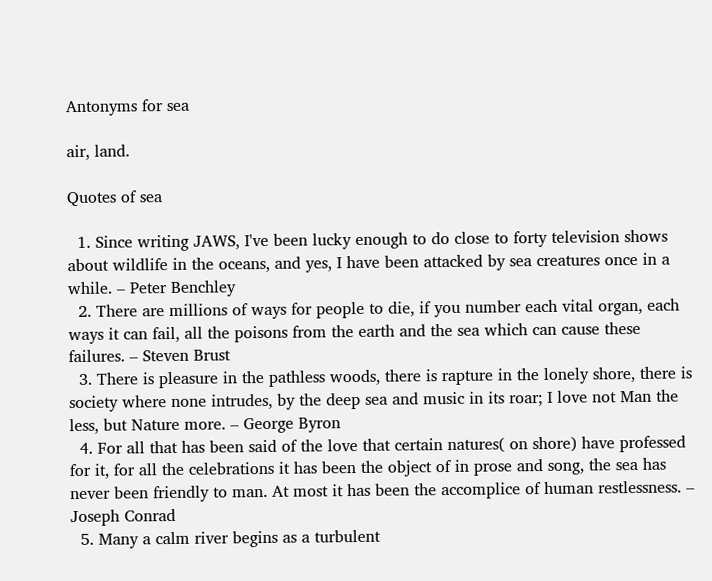Antonyms for sea

air, land.

Quotes of sea

  1. Since writing JAWS, I've been lucky enough to do close to forty television shows about wildlife in the oceans, and yes, I have been attacked by sea creatures once in a while. – Peter Benchley
  2. There are millions of ways for people to die, if you number each vital organ, each ways it can fail, all the poisons from the earth and the sea which can cause these failures. – Steven Brust
  3. There is pleasure in the pathless woods, there is rapture in the lonely shore, there is society where none intrudes, by the deep sea and music in its roar; I love not Man the less, but Nature more. – George Byron
  4. For all that has been said of the love that certain natures( on shore) have professed for it, for all the celebrations it has been the object of in prose and song, the sea has never been friendly to man. At most it has been the accomplice of human restlessness. – Joseph Conrad
  5. Many a calm river begins as a turbulent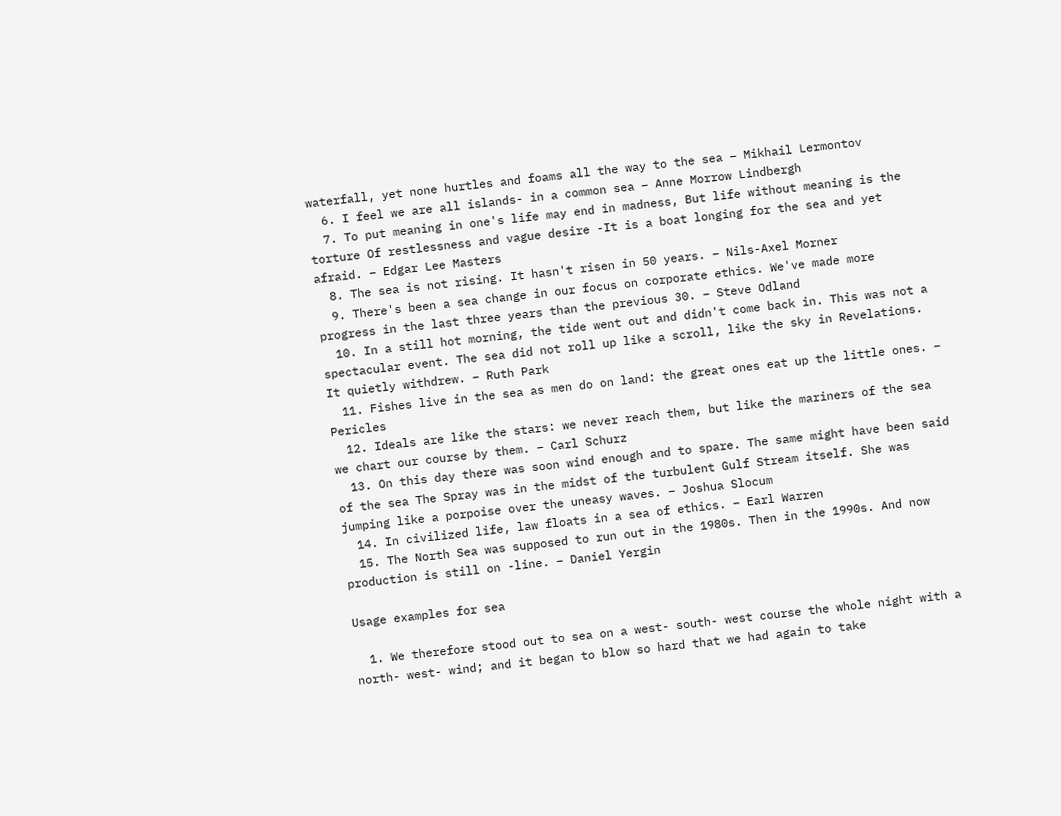waterfall, yet none hurtles and foams all the way to the sea – Mikhail Lermontov
  6. I feel we are all islands- in a common sea – Anne Morrow Lindbergh
  7. To put meaning in one's life may end in madness, But life without meaning is the torture Of restlessness and vague desire -It is a boat longing for the sea and yet afraid. – Edgar Lee Masters
  8. The sea is not rising. It hasn't risen in 50 years. – Nils-Axel Morner
  9. There's been a sea change in our focus on corporate ethics. We've made more progress in the last three years than the previous 30. – Steve Odland
  10. In a still hot morning, the tide went out and didn't come back in. This was not a spectacular event. The sea did not roll up like a scroll, like the sky in Revelations. It quietly withdrew. – Ruth Park
  11. Fishes live in the sea as men do on land: the great ones eat up the little ones. – Pericles
  12. Ideals are like the stars: we never reach them, but like the mariners of the sea we chart our course by them. – Carl Schurz
  13. On this day there was soon wind enough and to spare. The same might have been said of the sea The Spray was in the midst of the turbulent Gulf Stream itself. She was jumping like a porpoise over the uneasy waves. – Joshua Slocum
  14. In civilized life, law floats in a sea of ethics. – Earl Warren
  15. The North Sea was supposed to run out in the 1980s. Then in the 1990s. And now production is still on -line. – Daniel Yergin

Usage examples for sea

  1. We therefore stood out to sea on a west- south- west course the whole night with a north- west- wind; and it began to blow so hard that we had again to take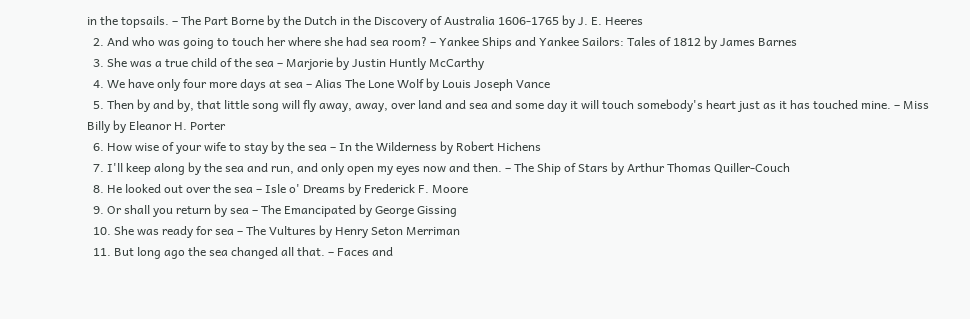in the topsails. – The Part Borne by the Dutch in the Discovery of Australia 1606-1765 by J. E. Heeres
  2. And who was going to touch her where she had sea room? – Yankee Ships and Yankee Sailors: Tales of 1812 by James Barnes
  3. She was a true child of the sea – Marjorie by Justin Huntly McCarthy
  4. We have only four more days at sea – Alias The Lone Wolf by Louis Joseph Vance
  5. Then by and by, that little song will fly away, away, over land and sea and some day it will touch somebody's heart just as it has touched mine. – Miss Billy by Eleanor H. Porter
  6. How wise of your wife to stay by the sea – In the Wilderness by Robert Hichens
  7. I'll keep along by the sea and run, and only open my eyes now and then. – The Ship of Stars by Arthur Thomas Quiller-Couch
  8. He looked out over the sea – Isle o' Dreams by Frederick F. Moore
  9. Or shall you return by sea – The Emancipated by George Gissing
  10. She was ready for sea – The Vultures by Henry Seton Merriman
  11. But long ago the sea changed all that. – Faces and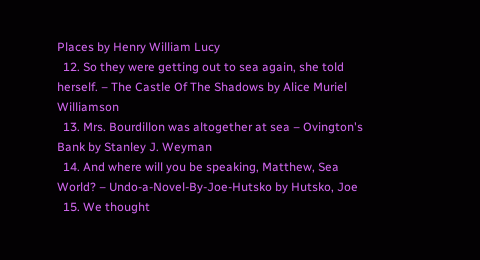Places by Henry William Lucy
  12. So they were getting out to sea again, she told herself. – The Castle Of The Shadows by Alice Muriel Williamson
  13. Mrs. Bourdillon was altogether at sea – Ovington's Bank by Stanley J. Weyman
  14. And where will you be speaking, Matthew, Sea World? – Undo-a-Novel-By-Joe-Hutsko by Hutsko, Joe
  15. We thought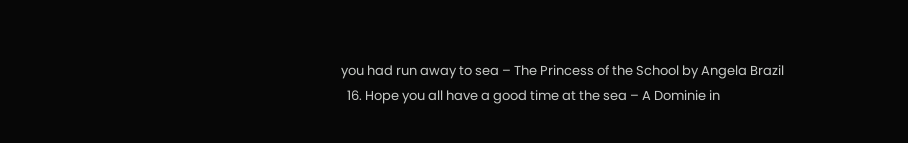you had run away to sea – The Princess of the School by Angela Brazil
  16. Hope you all have a good time at the sea – A Dominie in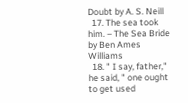Doubt by A. S. Neill
  17. The sea took him. – The Sea Bride by Ben Ames Williams
  18. " I say, father," he said, " one ought to get used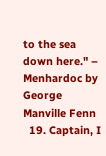to the sea down here." – Menhardoc by George Manville Fenn
  19. Captain, I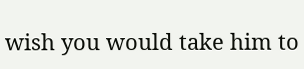wish you would take him to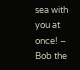sea with you at once! – Bob the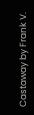Castaway by Frank V.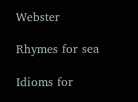Webster

Rhymes for sea

Idioms for